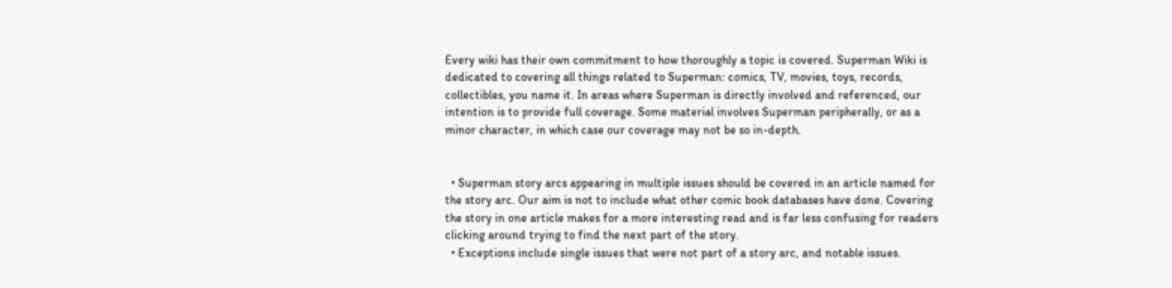Every wiki has their own commitment to how thoroughly a topic is covered. Superman Wiki is dedicated to covering all things related to Superman: comics, TV, movies, toys, records, collectibles, you name it. In areas where Superman is directly involved and referenced, our intention is to provide full coverage. Some material involves Superman peripherally, or as a minor character, in which case our coverage may not be so in-depth.


  • Superman story arcs appearing in multiple issues should be covered in an article named for the story arc. Our aim is not to include what other comic book databases have done. Covering the story in one article makes for a more interesting read and is far less confusing for readers clicking around trying to find the next part of the story.
  • Exceptions include single issues that were not part of a story arc, and notable issues.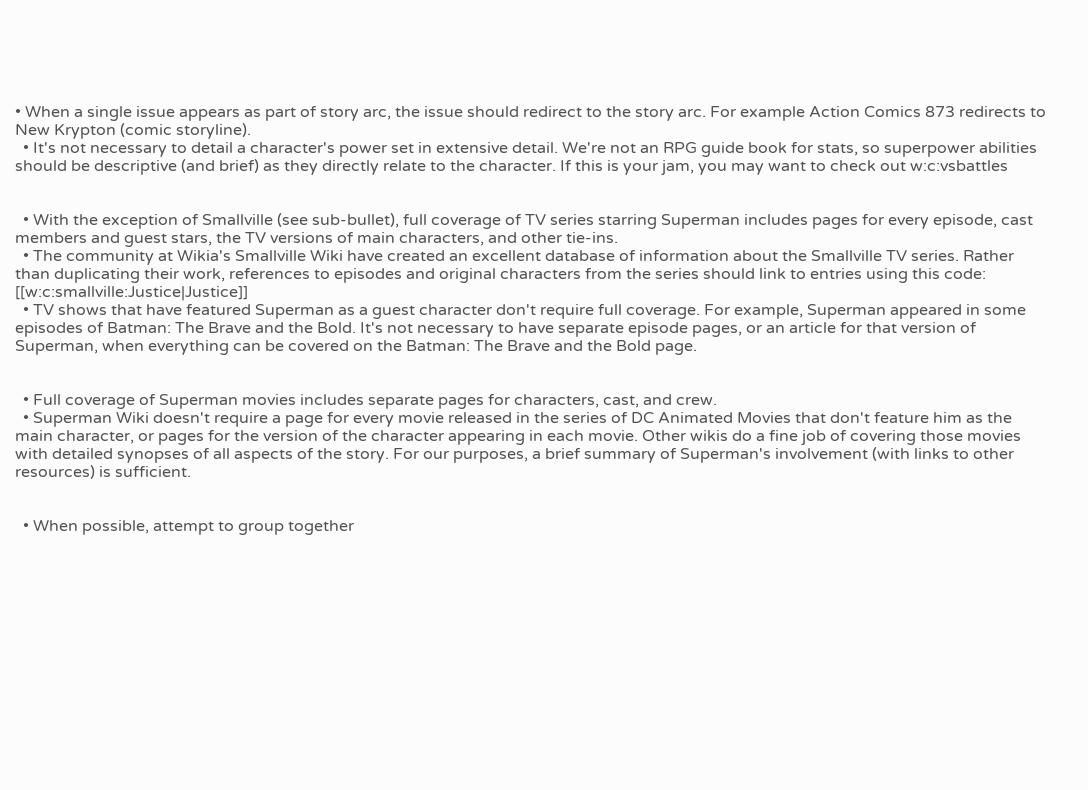• When a single issue appears as part of story arc, the issue should redirect to the story arc. For example Action Comics 873 redirects to New Krypton (comic storyline).
  • It's not necessary to detail a character's power set in extensive detail. We're not an RPG guide book for stats, so superpower abilities should be descriptive (and brief) as they directly relate to the character. If this is your jam, you may want to check out w:c:vsbattles


  • With the exception of Smallville (see sub-bullet), full coverage of TV series starring Superman includes pages for every episode, cast members and guest stars, the TV versions of main characters, and other tie-ins.
  • The community at Wikia's Smallville Wiki have created an excellent database of information about the Smallville TV series. Rather than duplicating their work, references to episodes and original characters from the series should link to entries using this code: [[w:c:smallville:Justice|Justice]]
  • TV shows that have featured Superman as a guest character don't require full coverage. For example, Superman appeared in some episodes of Batman: The Brave and the Bold. It's not necessary to have separate episode pages, or an article for that version of Superman, when everything can be covered on the Batman: The Brave and the Bold page.


  • Full coverage of Superman movies includes separate pages for characters, cast, and crew.
  • Superman Wiki doesn't require a page for every movie released in the series of DC Animated Movies that don't feature him as the main character, or pages for the version of the character appearing in each movie. Other wikis do a fine job of covering those movies with detailed synopses of all aspects of the story. For our purposes, a brief summary of Superman's involvement (with links to other resources) is sufficient.


  • When possible, attempt to group together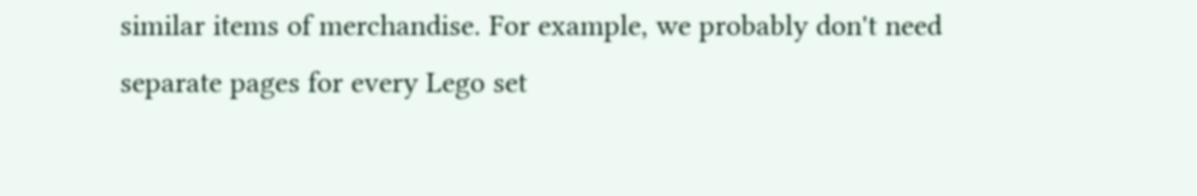similar items of merchandise. For example, we probably don't need separate pages for every Lego set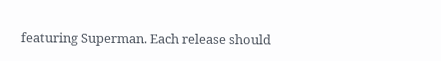featuring Superman. Each release should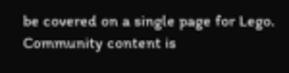be covered on a single page for Lego.
Community content is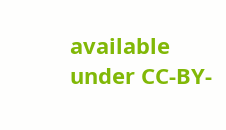available under CC-BY-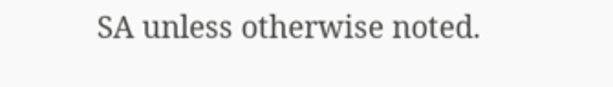SA unless otherwise noted.